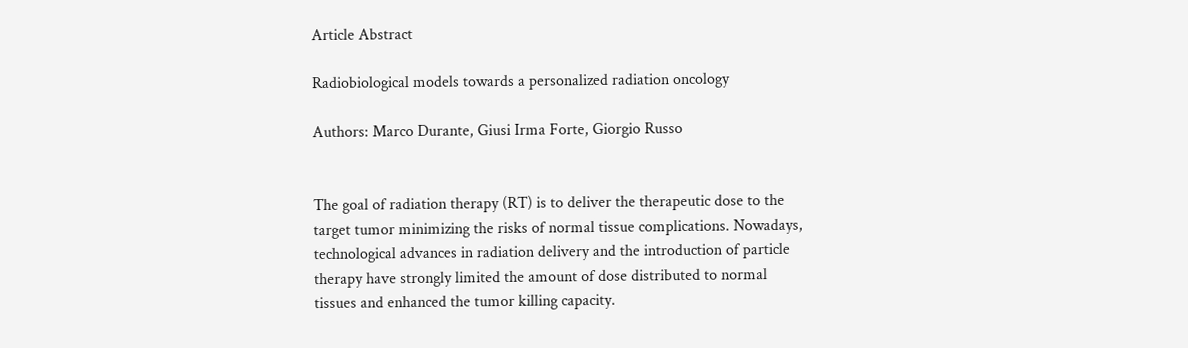Article Abstract

Radiobiological models towards a personalized radiation oncology

Authors: Marco Durante, Giusi Irma Forte, Giorgio Russo


The goal of radiation therapy (RT) is to deliver the therapeutic dose to the target tumor minimizing the risks of normal tissue complications. Nowadays, technological advances in radiation delivery and the introduction of particle therapy have strongly limited the amount of dose distributed to normal tissues and enhanced the tumor killing capacity.